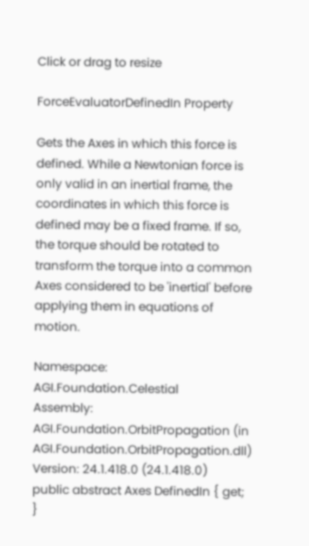Click or drag to resize

ForceEvaluatorDefinedIn Property

Gets the Axes in which this force is defined. While a Newtonian force is only valid in an inertial frame, the coordinates in which this force is defined may be a fixed frame. If so, the torque should be rotated to transform the torque into a common Axes considered to be 'inertial' before applying them in equations of motion.

Namespace:  AGI.Foundation.Celestial
Assembly:  AGI.Foundation.OrbitPropagation (in AGI.Foundation.OrbitPropagation.dll) Version: 24.1.418.0 (24.1.418.0)
public abstract Axes DefinedIn { get; }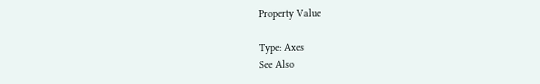Property Value

Type: Axes
See Also